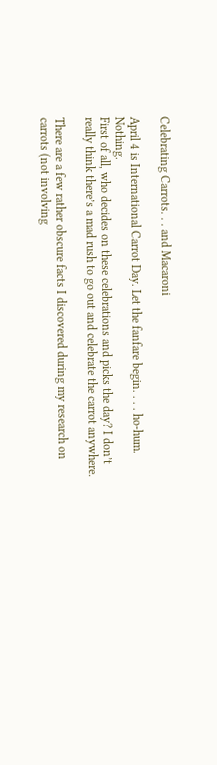Celebrating Carrots. . . and Macaroni

April 4 is International Carrot Day. Let the fanfare begin. . . . ho-hum. Nothing.
First of all, who decides on these celebrations and picks the day? I don’t really think there’s a mad rush to go out and celebrate the carrot anywhere.

There are a few rather obscure facts I discovered during my research on carrots (not involving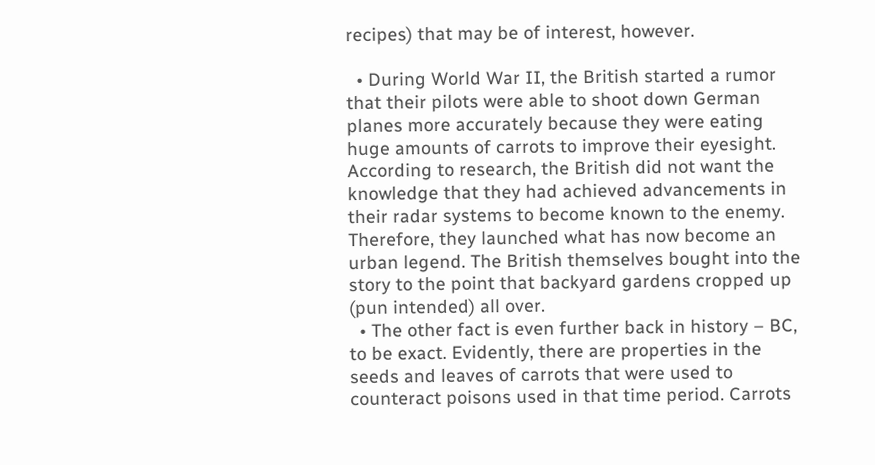recipes) that may be of interest, however.

  • During World War II, the British started a rumor that their pilots were able to shoot down German planes more accurately because they were eating huge amounts of carrots to improve their eyesight. According to research, the British did not want the knowledge that they had achieved advancements in their radar systems to become known to the enemy. Therefore, they launched what has now become an urban legend. The British themselves bought into the story to the point that backyard gardens cropped up (pun intended) all over.
  • The other fact is even further back in history – BC, to be exact. Evidently, there are properties in the seeds and leaves of carrots that were used to counteract poisons used in that time period. Carrots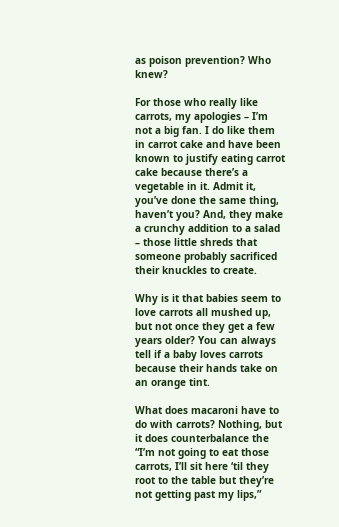as poison prevention? Who knew?

For those who really like carrots, my apologies – I’m not a big fan. I do like them in carrot cake and have been known to justify eating carrot cake because there’s a vegetable in it. Admit it, you’ve done the same thing, haven’t you? And, they make a crunchy addition to a salad – those little shreds that someone probably sacrificed their knuckles to create.

Why is it that babies seem to love carrots all mushed up, but not once they get a few years older? You can always tell if a baby loves carrots because their hands take on an orange tint.

What does macaroni have to do with carrots? Nothing, but it does counterbalance the “I’m not going to eat those carrots, I’ll sit here ‘til they root to the table but they’re not getting past my lips,”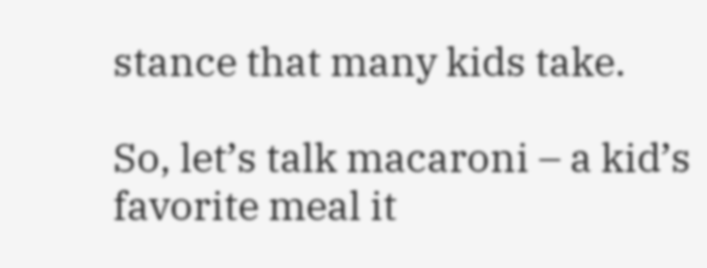stance that many kids take.

So, let’s talk macaroni – a kid’s favorite meal it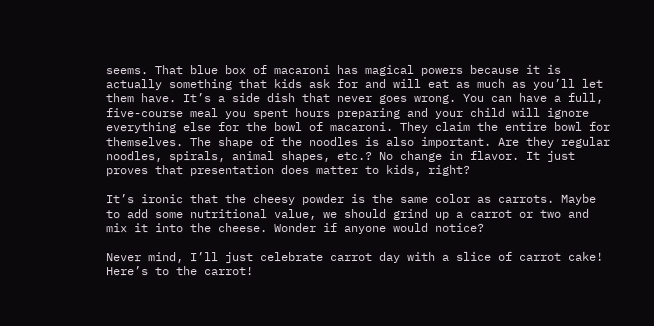seems. That blue box of macaroni has magical powers because it is actually something that kids ask for and will eat as much as you’ll let them have. It’s a side dish that never goes wrong. You can have a full, five-course meal you spent hours preparing and your child will ignore everything else for the bowl of macaroni. They claim the entire bowl for themselves. The shape of the noodles is also important. Are they regular noodles, spirals, animal shapes, etc.? No change in flavor. It just proves that presentation does matter to kids, right?

It’s ironic that the cheesy powder is the same color as carrots. Maybe to add some nutritional value, we should grind up a carrot or two and mix it into the cheese. Wonder if anyone would notice?

Never mind, I’ll just celebrate carrot day with a slice of carrot cake! Here’s to the carrot!